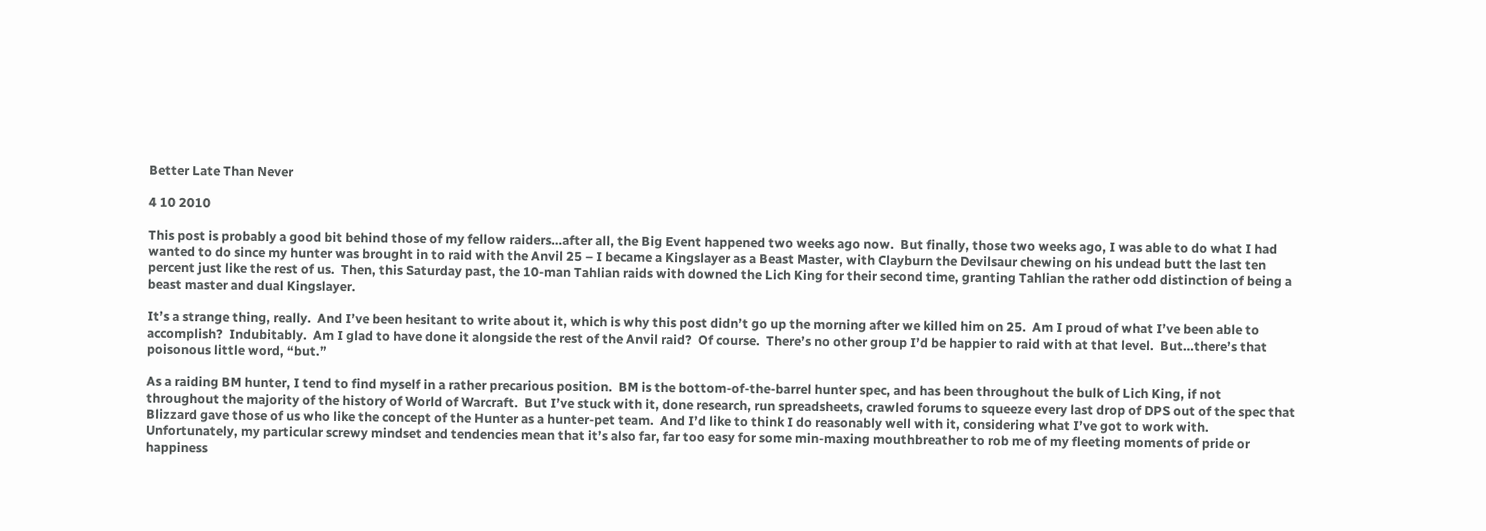Better Late Than Never

4 10 2010

This post is probably a good bit behind those of my fellow raiders…after all, the Big Event happened two weeks ago now.  But finally, those two weeks ago, I was able to do what I had wanted to do since my hunter was brought in to raid with the Anvil 25 – I became a Kingslayer as a Beast Master, with Clayburn the Devilsaur chewing on his undead butt the last ten percent just like the rest of us.  Then, this Saturday past, the 10-man Tahlian raids with downed the Lich King for their second time, granting Tahlian the rather odd distinction of being a beast master and dual Kingslayer.

It’s a strange thing, really.  And I’ve been hesitant to write about it, which is why this post didn’t go up the morning after we killed him on 25.  Am I proud of what I’ve been able to accomplish?  Indubitably.  Am I glad to have done it alongside the rest of the Anvil raid?  Of course.  There’s no other group I’d be happier to raid with at that level.  But…there’s that poisonous little word, “but.”

As a raiding BM hunter, I tend to find myself in a rather precarious position.  BM is the bottom-of-the-barrel hunter spec, and has been throughout the bulk of Lich King, if not throughout the majority of the history of World of Warcraft.  But I’ve stuck with it, done research, run spreadsheets, crawled forums to squeeze every last drop of DPS out of the spec that Blizzard gave those of us who like the concept of the Hunter as a hunter-pet team.  And I’d like to think I do reasonably well with it, considering what I’ve got to work with.  Unfortunately, my particular screwy mindset and tendencies mean that it’s also far, far too easy for some min-maxing mouthbreather to rob me of my fleeting moments of pride or happiness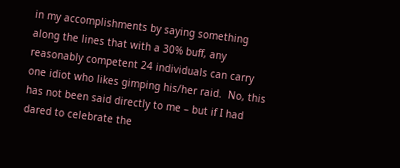in my accomplishments by saying something along the lines that with a 30% buff, any reasonably competent 24 individuals can carry one idiot who likes gimping his/her raid.  No, this has not been said directly to me – but if I had dared to celebrate the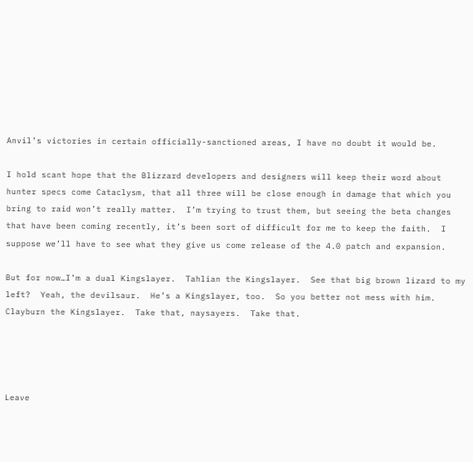Anvil’s victories in certain officially-sanctioned areas, I have no doubt it would be.

I hold scant hope that the Blizzard developers and designers will keep their word about hunter specs come Cataclysm, that all three will be close enough in damage that which you bring to raid won’t really matter.  I’m trying to trust them, but seeing the beta changes that have been coming recently, it’s been sort of difficult for me to keep the faith.  I suppose we’ll have to see what they give us come release of the 4.0 patch and expansion.

But for now…I’m a dual Kingslayer.  Tahlian the Kingslayer.  See that big brown lizard to my left?  Yeah, the devilsaur.  He’s a Kingslayer, too.  So you better not mess with him.  Clayburn the Kingslayer.  Take that, naysayers.  Take that.




Leave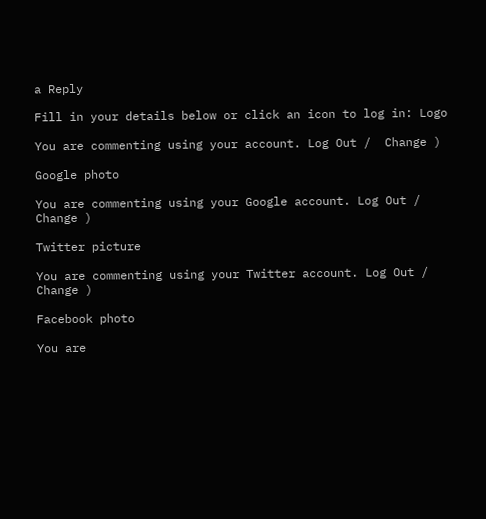a Reply

Fill in your details below or click an icon to log in: Logo

You are commenting using your account. Log Out /  Change )

Google photo

You are commenting using your Google account. Log Out /  Change )

Twitter picture

You are commenting using your Twitter account. Log Out /  Change )

Facebook photo

You are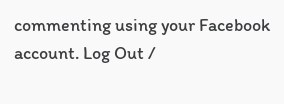commenting using your Facebook account. Log Out /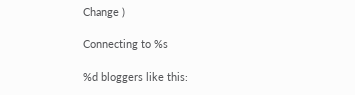Change )

Connecting to %s

%d bloggers like this: